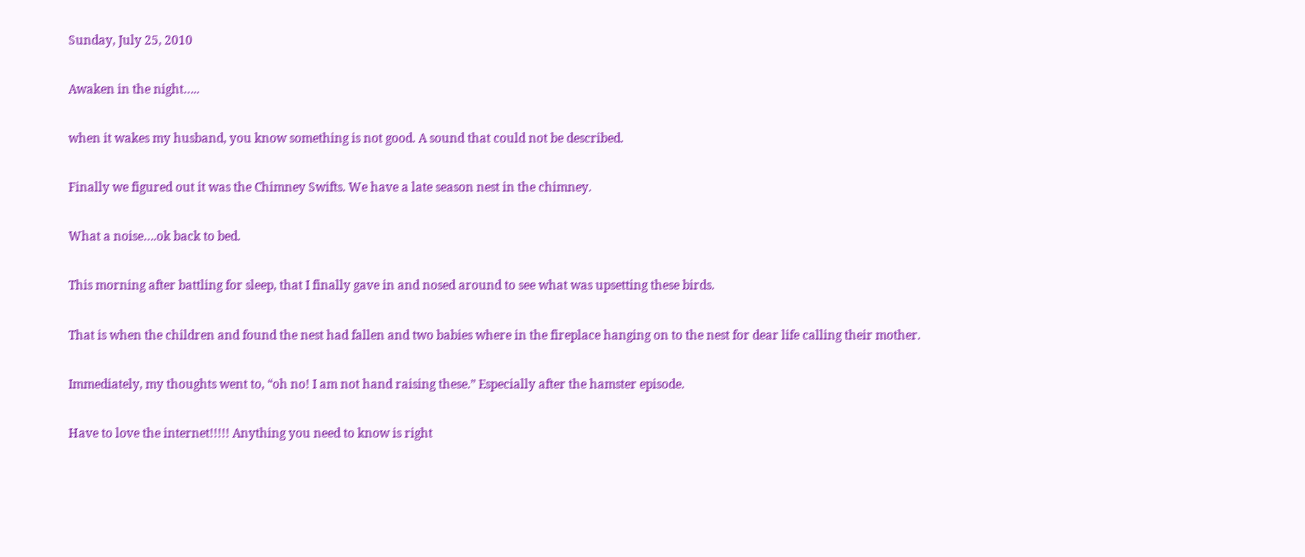Sunday, July 25, 2010

Awaken in the night…..

when it wakes my husband, you know something is not good. A sound that could not be described.

Finally we figured out it was the Chimney Swifts. We have a late season nest in the chimney.

What a noise….ok back to bed.

This morning after battling for sleep, that I finally gave in and nosed around to see what was upsetting these birds.

That is when the children and found the nest had fallen and two babies where in the fireplace hanging on to the nest for dear life calling their mother.

Immediately, my thoughts went to, “oh no! I am not hand raising these.” Especially after the hamster episode.

Have to love the internet!!!!! Anything you need to know is right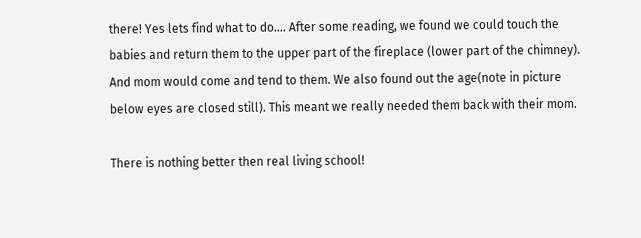there! Yes lets find what to do…. After some reading, we found we could touch the babies and return them to the upper part of the fireplace (lower part of the chimney). And mom would come and tend to them. We also found out the age(note in picture below eyes are closed still). This meant we really needed them back with their mom.

There is nothing better then real living school!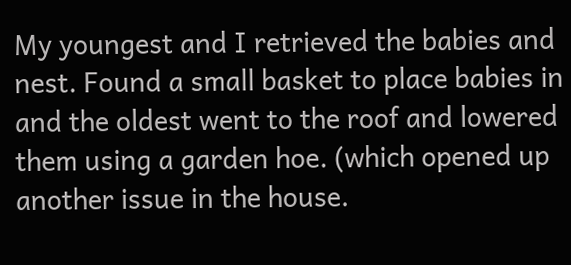My youngest and I retrieved the babies and nest. Found a small basket to place babies in and the oldest went to the roof and lowered them using a garden hoe. (which opened up another issue in the house.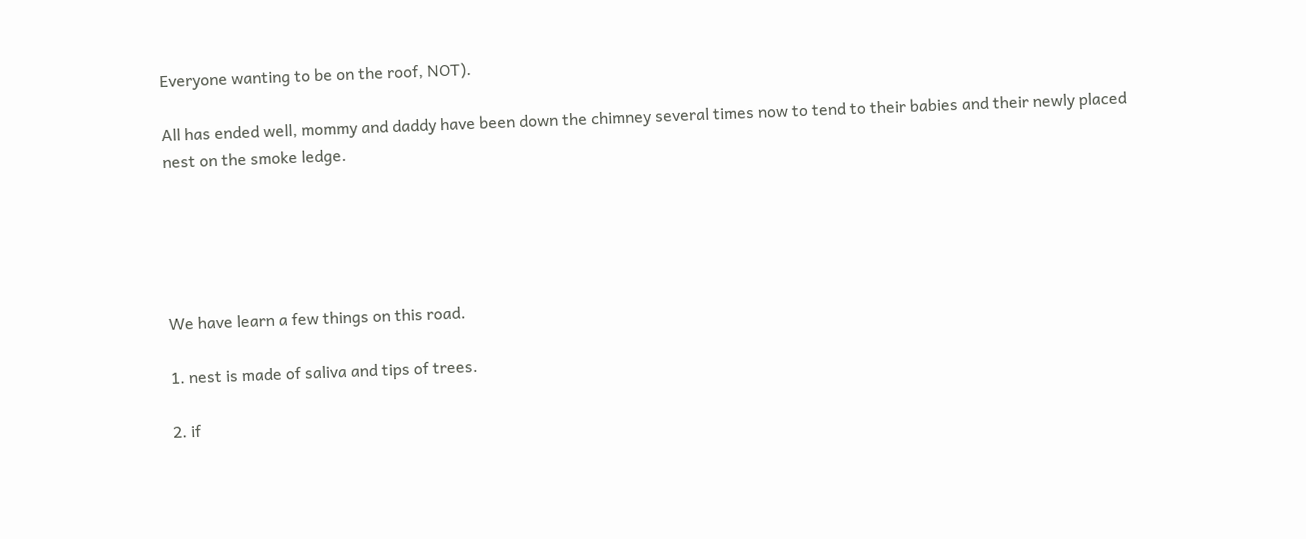Everyone wanting to be on the roof, NOT).

All has ended well, mommy and daddy have been down the chimney several times now to tend to their babies and their newly placed nest on the smoke ledge.





We have learn a few things on this road.

1. nest is made of saliva and tips of trees.

2. if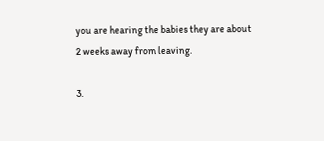you are hearing the babies they are about 2 weeks away from leaving.

3.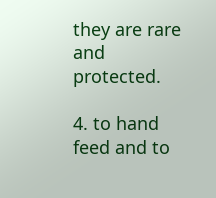they are rare and protected.

4. to hand feed and to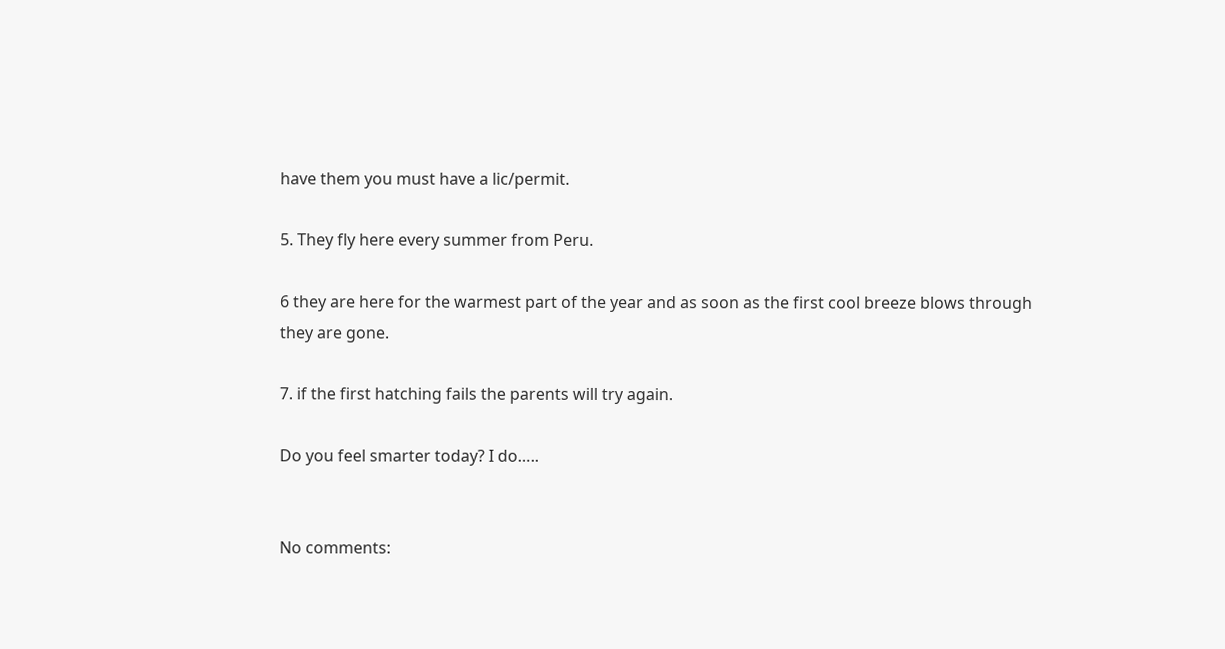have them you must have a lic/permit.

5. They fly here every summer from Peru.

6 they are here for the warmest part of the year and as soon as the first cool breeze blows through they are gone.

7. if the first hatching fails the parents will try again.

Do you feel smarter today? I do…..


No comments: